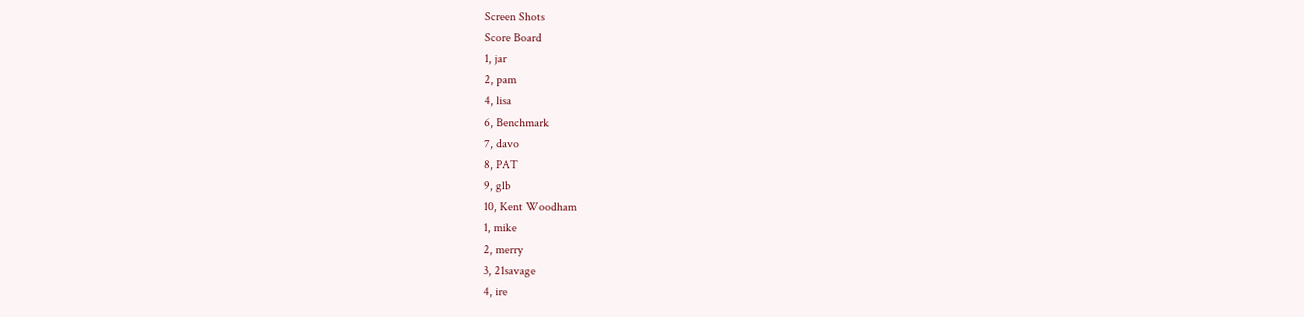Screen Shots
Score Board
1, jar
2, pam
4, lisa
6, Benchmark
7, davo
8, PAT
9, glb
10, Kent Woodham
1, mike
2, merry
3, 21savage
4, ire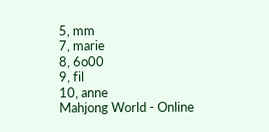5, mm
7, marie
8, 6o00
9, fil
10, anne
Mahjong World - Online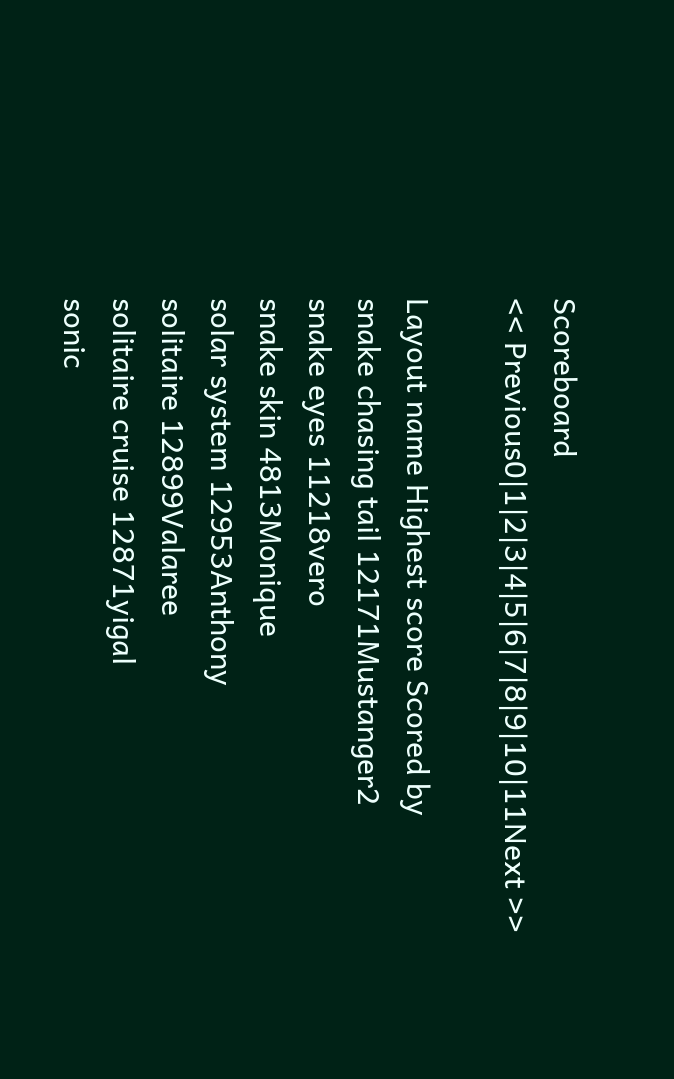Scoreboard
<< Previous0|1|2|3|4|5|6|7|8|9|10|11Next >>

Layout name Highest score Scored by
snake chasing tail 12171Mustanger2
snake eyes 11218vero
snake skin 4813Monique
solar system 12953Anthony
solitaire 12899Valaree
solitaire cruise 12871yigal
sonic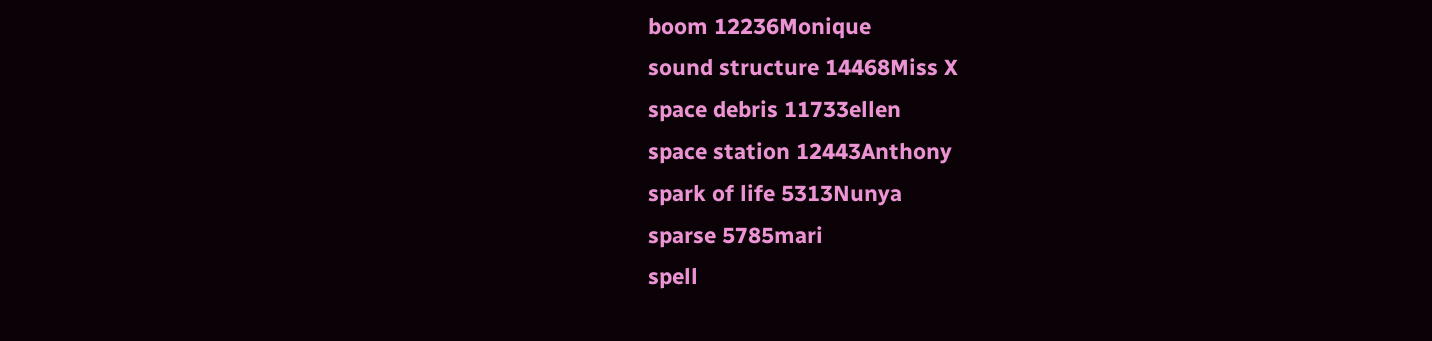boom 12236Monique
sound structure 14468Miss X
space debris 11733ellen
space station 12443Anthony
spark of life 5313Nunya
sparse 5785mari
spell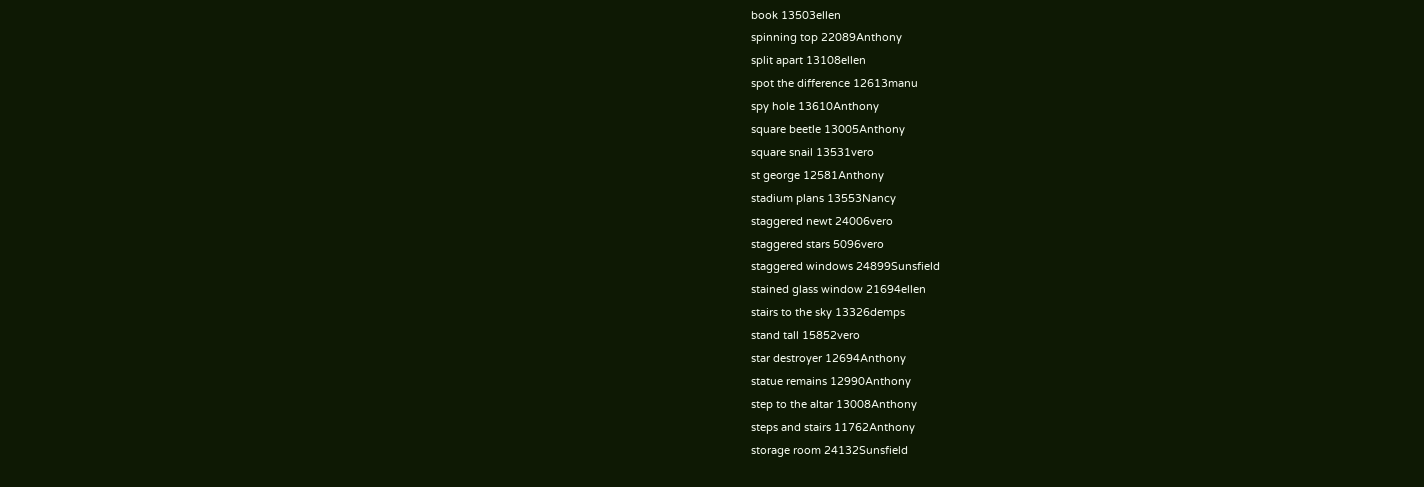book 13503ellen
spinning top 22089Anthony
split apart 13108ellen
spot the difference 12613manu
spy hole 13610Anthony
square beetle 13005Anthony
square snail 13531vero
st george 12581Anthony
stadium plans 13553Nancy
staggered newt 24006vero
staggered stars 5096vero
staggered windows 24899Sunsfield
stained glass window 21694ellen
stairs to the sky 13326demps
stand tall 15852vero
star destroyer 12694Anthony
statue remains 12990Anthony
step to the altar 13008Anthony
steps and stairs 11762Anthony
storage room 24132Sunsfield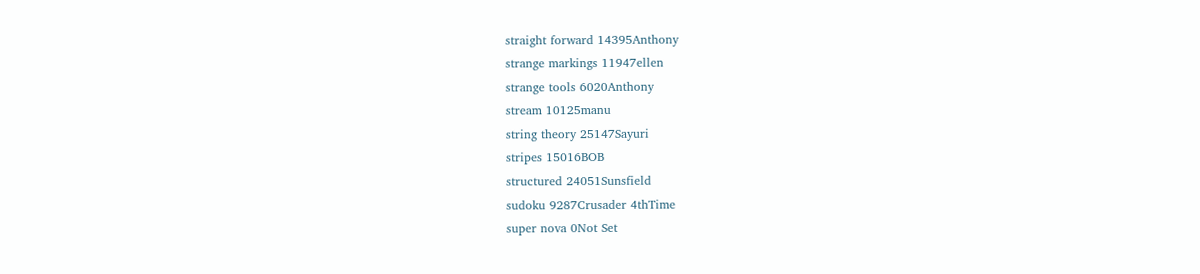straight forward 14395Anthony
strange markings 11947ellen
strange tools 6020Anthony
stream 10125manu
string theory 25147Sayuri
stripes 15016BOB
structured 24051Sunsfield
sudoku 9287Crusader 4thTime
super nova 0Not Set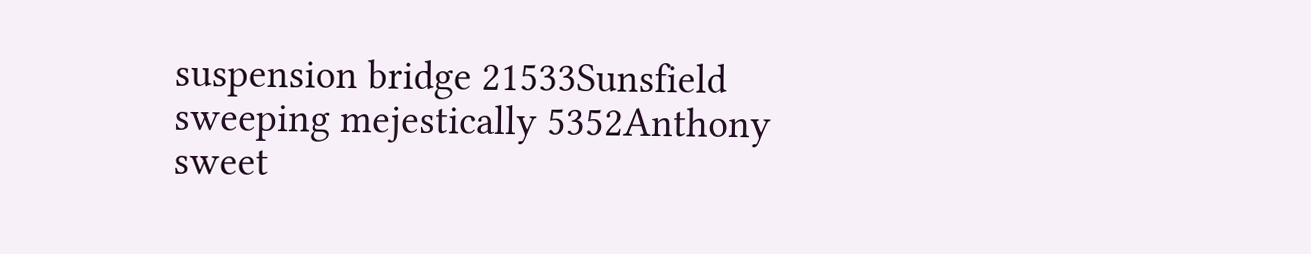suspension bridge 21533Sunsfield
sweeping mejestically 5352Anthony
sweet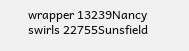wrapper 13239Nancy
swirls 22755Sunsfield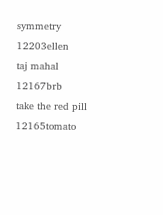symmetry 12203ellen
taj mahal 12167brb
take the red pill 12165tomato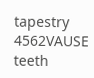tapestry 4562VAUSE
teeth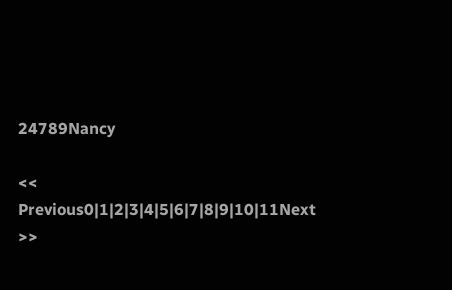24789Nancy

<< Previous0|1|2|3|4|5|6|7|8|9|10|11Next >>